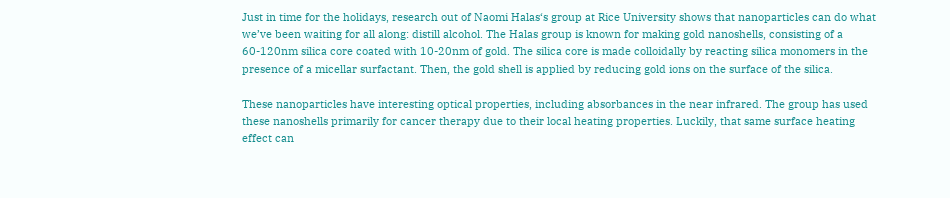Just in time for the holidays, research out of Naomi Halas‘s group at Rice University shows that nanoparticles can do what we’ve been waiting for all along: distill alcohol. The Halas group is known for making gold nanoshells, consisting of a 60-120nm silica core coated with 10-20nm of gold. The silica core is made colloidally by reacting silica monomers in the presence of a micellar surfactant. Then, the gold shell is applied by reducing gold ions on the surface of the silica.

These nanoparticles have interesting optical properties, including absorbances in the near infrared. The group has used these nanoshells primarily for cancer therapy due to their local heating properties. Luckily, that same surface heating effect can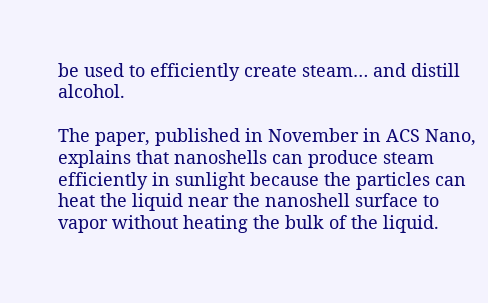be used to efficiently create steam… and distill alcohol.

The paper, published in November in ACS Nano, explains that nanoshells can produce steam efficiently in sunlight because the particles can heat the liquid near the nanoshell surface to vapor without heating the bulk of the liquid.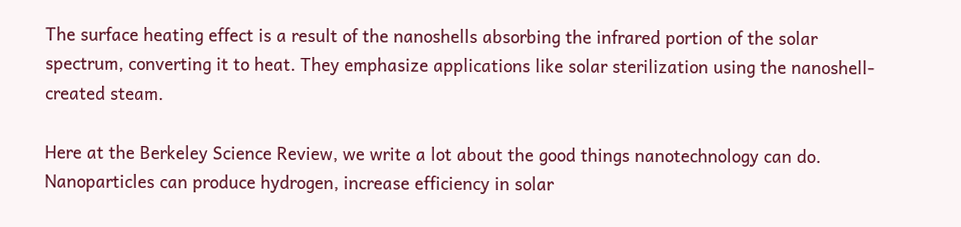The surface heating effect is a result of the nanoshells absorbing the infrared portion of the solar spectrum, converting it to heat. They emphasize applications like solar sterilization using the nanoshell-created steam.

Here at the Berkeley Science Review, we write a lot about the good things nanotechnology can do. Nanoparticles can produce hydrogen, increase efficiency in solar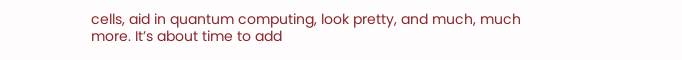cells, aid in quantum computing, look pretty, and much, much more. It’s about time to add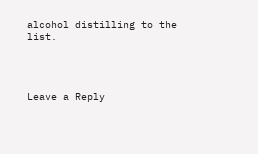alcohol distilling to the list.




Leave a Reply